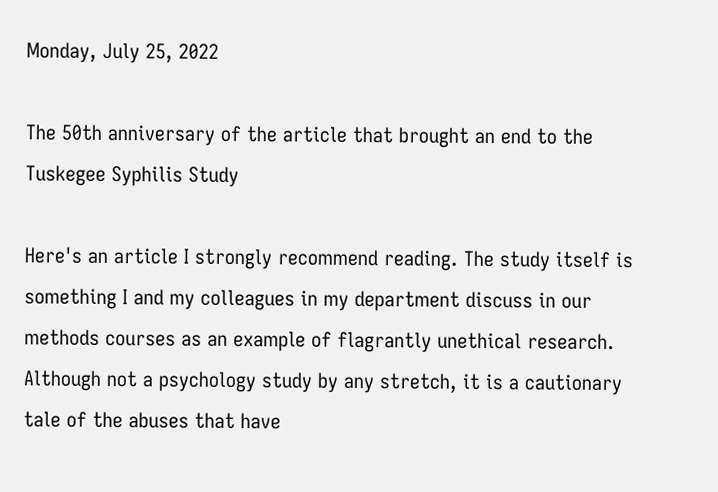Monday, July 25, 2022

The 50th anniversary of the article that brought an end to the Tuskegee Syphilis Study

Here's an article I strongly recommend reading. The study itself is something I and my colleagues in my department discuss in our methods courses as an example of flagrantly unethical research. Although not a psychology study by any stretch, it is a cautionary tale of the abuses that have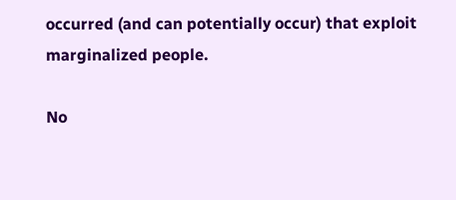occurred (and can potentially occur) that exploit marginalized people.

No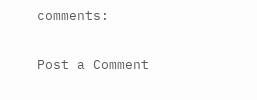comments:

Post a Comment